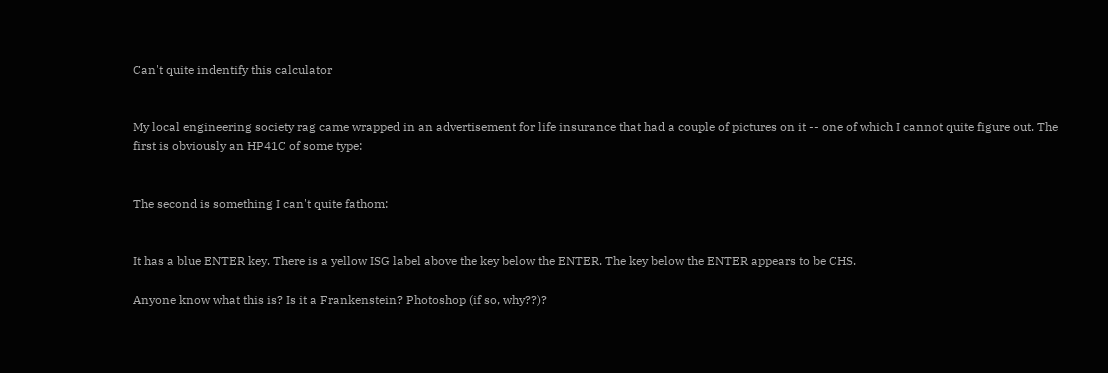Can't quite indentify this calculator


My local engineering society rag came wrapped in an advertisement for life insurance that had a couple of pictures on it -- one of which I cannot quite figure out. The first is obviously an HP41C of some type:


The second is something I can't quite fathom:


It has a blue ENTER key. There is a yellow ISG label above the key below the ENTER. The key below the ENTER appears to be CHS.

Anyone know what this is? Is it a Frankenstein? Photoshop (if so, why??)?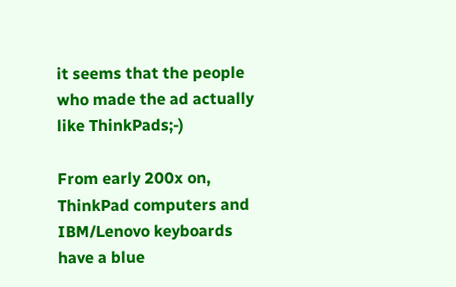it seems that the people who made the ad actually like ThinkPads;-)

From early 200x on, ThinkPad computers and IBM/Lenovo keyboards have a blue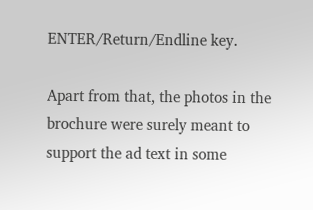ENTER/Return/Endline key.

Apart from that, the photos in the brochure were surely meant to support the ad text in some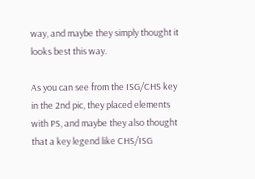way, and maybe they simply thought it looks best this way.

As you can see from the ISG/CHS key in the 2nd pic, they placed elements with PS, and maybe they also thought that a key legend like CHS/ISG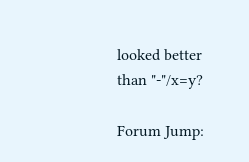looked better than "-"/x=y?

Forum Jump: